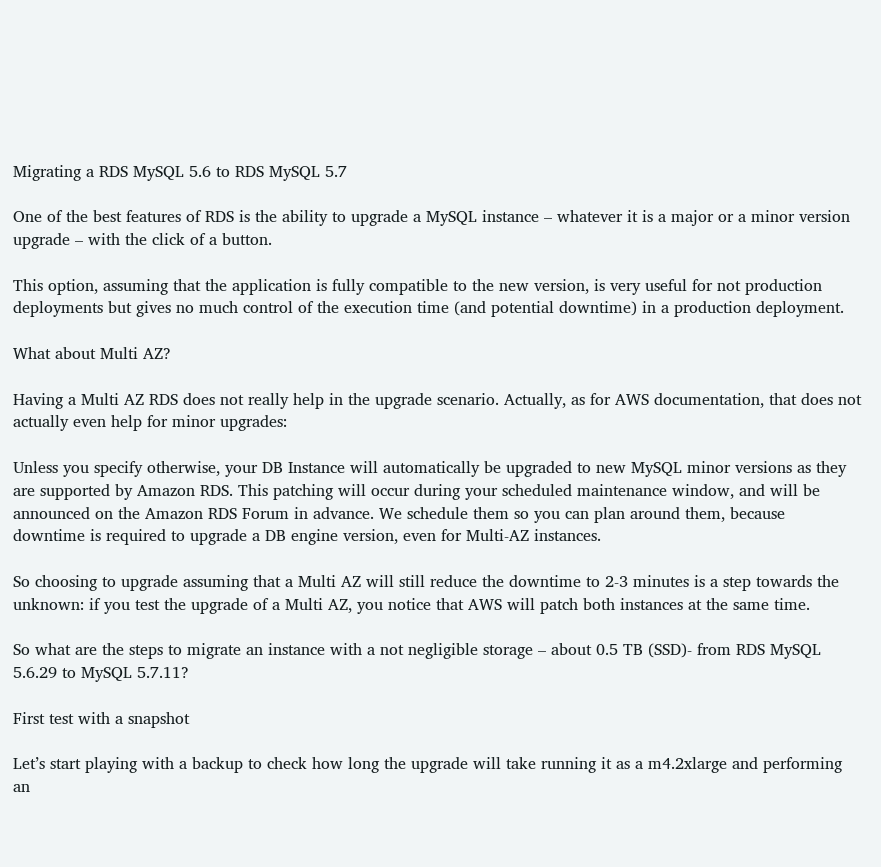Migrating a RDS MySQL 5.6 to RDS MySQL 5.7

One of the best features of RDS is the ability to upgrade a MySQL instance – whatever it is a major or a minor version upgrade – with the click of a button.

This option, assuming that the application is fully compatible to the new version, is very useful for not production deployments but gives no much control of the execution time (and potential downtime) in a production deployment.

What about Multi AZ?

Having a Multi AZ RDS does not really help in the upgrade scenario. Actually, as for AWS documentation, that does not actually even help for minor upgrades:

Unless you specify otherwise, your DB Instance will automatically be upgraded to new MySQL minor versions as they are supported by Amazon RDS. This patching will occur during your scheduled maintenance window, and will be announced on the Amazon RDS Forum in advance. We schedule them so you can plan around them, because downtime is required to upgrade a DB engine version, even for Multi-AZ instances.

So choosing to upgrade assuming that a Multi AZ will still reduce the downtime to 2-3 minutes is a step towards the unknown: if you test the upgrade of a Multi AZ, you notice that AWS will patch both instances at the same time.

So what are the steps to migrate an instance with a not negligible storage – about 0.5 TB (SSD)- from RDS MySQL 5.6.29 to MySQL 5.7.11?

First test with a snapshot

Let’s start playing with a backup to check how long the upgrade will take running it as a m4.2xlarge and performing an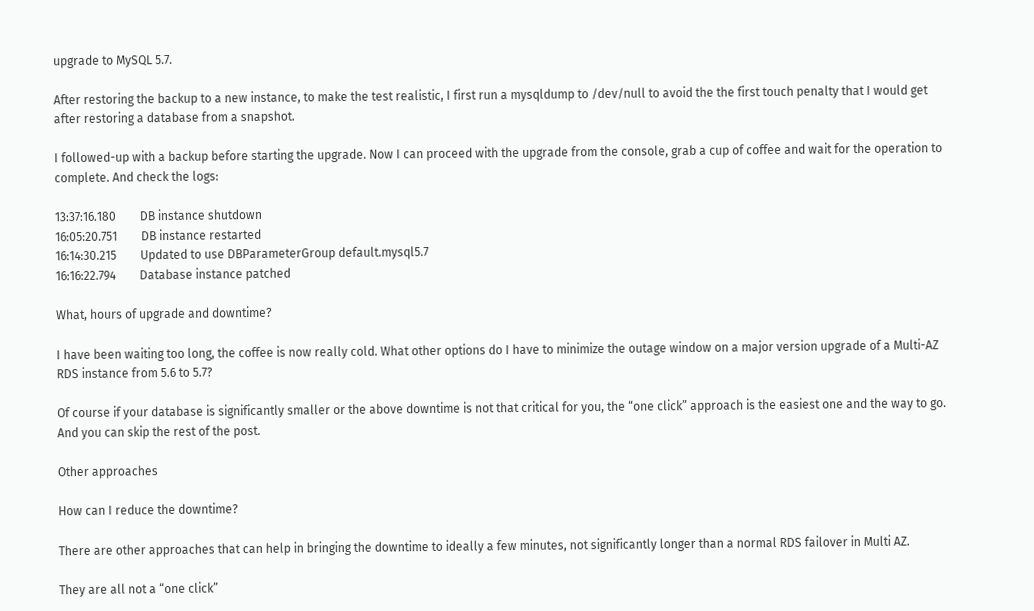upgrade to MySQL 5.7.

After restoring the backup to a new instance, to make the test realistic, I first run a mysqldump to /dev/null to avoid the the first touch penalty that I would get after restoring a database from a snapshot.

I followed-up with a backup before starting the upgrade. Now I can proceed with the upgrade from the console, grab a cup of coffee and wait for the operation to complete. And check the logs:

13:37:16.180        DB instance shutdown
16:05:20.751        DB instance restarted
16:14:30.215        Updated to use DBParameterGroup default.mysql5.7
16:16:22.794        Database instance patched

What, hours of upgrade and downtime?

I have been waiting too long, the coffee is now really cold. What other options do I have to minimize the outage window on a major version upgrade of a Multi-AZ RDS instance from 5.6 to 5.7?

Of course if your database is significantly smaller or the above downtime is not that critical for you, the “one click” approach is the easiest one and the way to go. And you can skip the rest of the post.

Other approaches

How can I reduce the downtime?

There are other approaches that can help in bringing the downtime to ideally a few minutes, not significantly longer than a normal RDS failover in Multi AZ.

They are all not a “one click”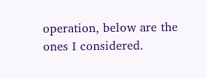operation, below are the ones I considered.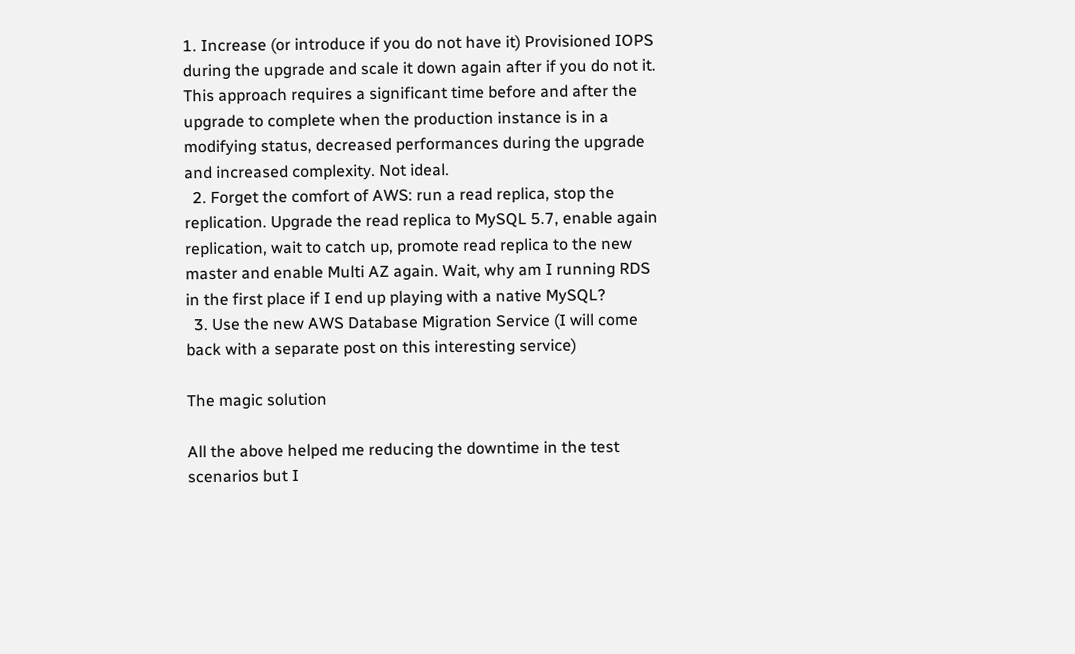1. Increase (or introduce if you do not have it) Provisioned IOPS during the upgrade and scale it down again after if you do not it.  This approach requires a significant time before and after the upgrade to complete when the production instance is in a modifying status, decreased performances during the upgrade and increased complexity. Not ideal.
  2. Forget the comfort of AWS: run a read replica, stop the replication. Upgrade the read replica to MySQL 5.7, enable again replication, wait to catch up, promote read replica to the new master and enable Multi AZ again. Wait, why am I running RDS in the first place if I end up playing with a native MySQL?
  3. Use the new AWS Database Migration Service (I will come back with a separate post on this interesting service)

The magic solution

All the above helped me reducing the downtime in the test scenarios but I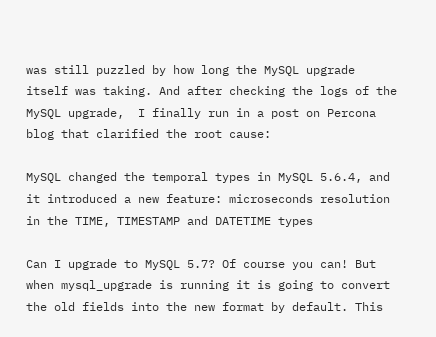was still puzzled by how long the MySQL upgrade itself was taking. And after checking the logs of the MySQL upgrade,  I finally run in a post on Percona blog that clarified the root cause:

MySQL changed the temporal types in MySQL 5.6.4, and it introduced a new feature: microseconds resolution in the TIME, TIMESTAMP and DATETIME types

Can I upgrade to MySQL 5.7? Of course you can! But when mysql_upgrade is running it is going to convert the old fields into the new format by default. This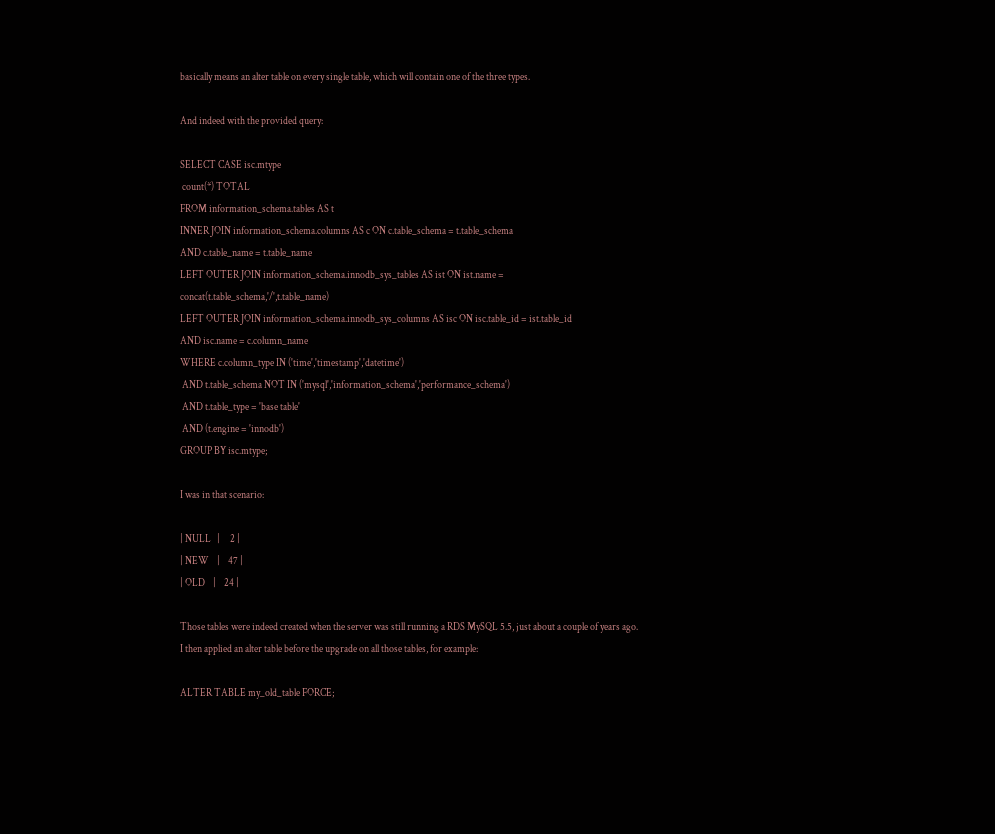basically means an alter table on every single table, which will contain one of the three types.

And indeed with the provided query:

SELECT CASE isc.mtype
 count(*) TOTAL
FROM information_schema.tables AS t
INNER JOIN information_schema.columns AS c ON c.table_schema = t.table_schema
AND c.table_name = t.table_name
LEFT OUTER JOIN information_schema.innodb_sys_tables AS ist ON ist.name = concat(t.table_schema,'/',t.table_name)
LEFT OUTER JOIN information_schema.innodb_sys_columns AS isc ON isc.table_id = ist.table_id
AND isc.name = c.column_name
WHERE c.column_type IN ('time','timestamp','datetime')
 AND t.table_schema NOT IN ('mysql','information_schema','performance_schema')
 AND t.table_type = 'base table'
 AND (t.engine = 'innodb')
GROUP BY isc.mtype;

I was in that scenario:

| NULL   |     2 |
| NEW    |    47 |
| OLD    |    24 |

Those tables were indeed created when the server was still running a RDS MySQL 5.5, just about a couple of years ago. I then applied an alter table before the upgrade on all those tables, for example:

ALTER TABLE my_old_table FORCE;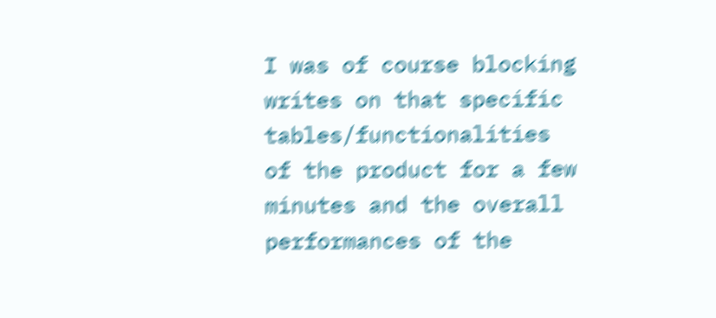I was of course blocking writes on that specific tables/functionalities of the product for a few minutes and the overall performances of the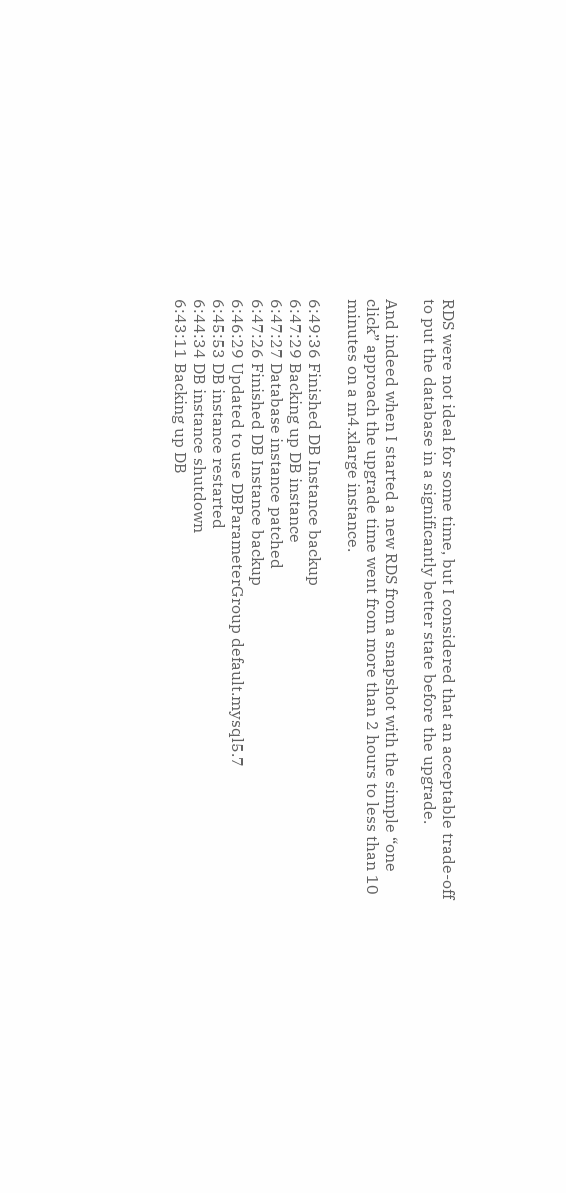RDS were not ideal for some time, but I considered that an acceptable trade-off to put the database in a significantly better state before the upgrade.

And indeed when I started a new RDS from a snapshot with the simple “one click” approach the upgrade time went from more than 2 hours to less than 10 minutes on a m4.xlarge instance.

6:49:36 Finished DB Instance backup
6:47:29 Backing up DB instance
6:47:27 Database instance patched
6:47:26 Finished DB Instance backup
6:46:29 Updated to use DBParameterGroup default.mysql5.7
6:45:53 DB instance restarted
6:44:34 DB instance shutdown
6:43:11 Backing up DB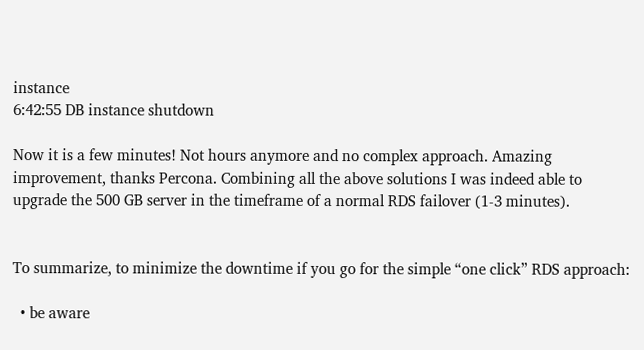instance
6:42:55 DB instance shutdown

Now it is a few minutes! Not hours anymore and no complex approach. Amazing improvement, thanks Percona. Combining all the above solutions I was indeed able to upgrade the 500 GB server in the timeframe of a normal RDS failover (1-3 minutes).


To summarize, to minimize the downtime if you go for the simple “one click” RDS approach:

  • be aware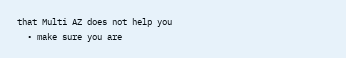that Multi AZ does not help you
  • make sure you are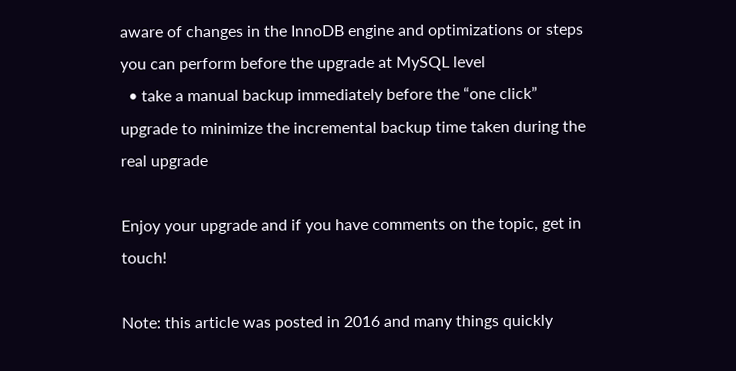aware of changes in the InnoDB engine and optimizations or steps you can perform before the upgrade at MySQL level
  • take a manual backup immediately before the “one click” upgrade to minimize the incremental backup time taken during the real upgrade

Enjoy your upgrade and if you have comments on the topic, get in touch!

Note: this article was posted in 2016 and many things quickly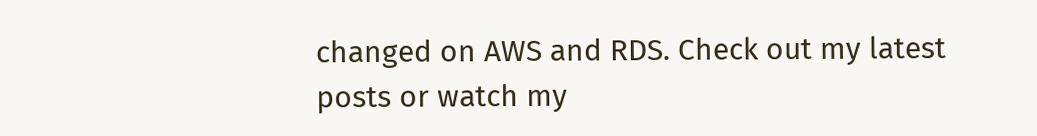changed on AWS and RDS. Check out my latest posts or watch my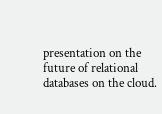presentation on the future of relational databases on the cloud.